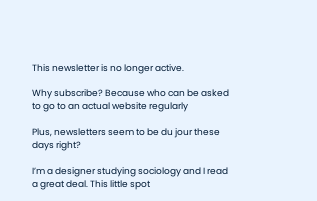This newsletter is no longer active.

Why subscribe? Because who can be asked to go to an actual website regularly

Plus, newsletters seem to be du jour these days right?

I’m a designer studying sociology and I read a great deal. This little spot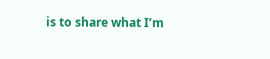is to share what I’m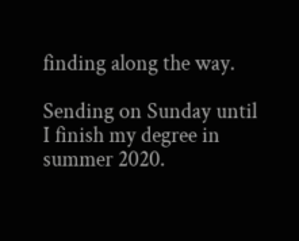finding along the way.

Sending on Sunday until I finish my degree in summer 2020.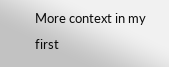More context in my first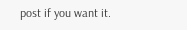post if you want it.